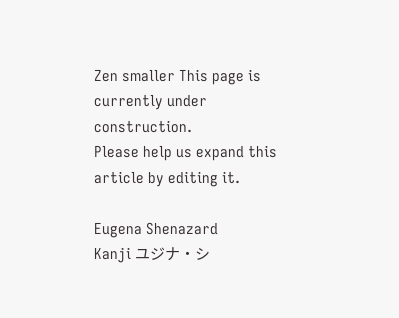Zen smaller This page is currently under construction.
Please help us expand this article by editing it.

Eugena Shenazard
Kanji ユジナ・シ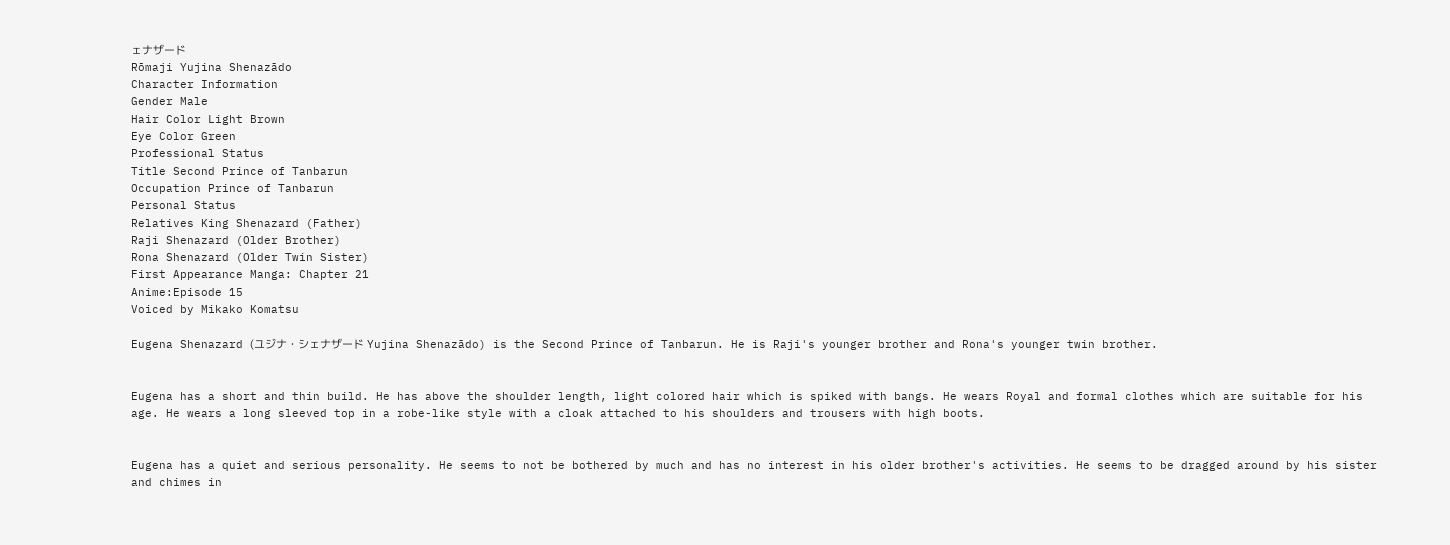ェナザード
Rōmaji Yujina Shenazādo
Character Information
Gender Male
Hair Color Light Brown
Eye Color Green
Professional Status
Title Second Prince of Tanbarun
Occupation Prince of Tanbarun
Personal Status
Relatives King Shenazard (Father)
Raji Shenazard (Older Brother)
Rona Shenazard (Older Twin Sister)
First Appearance Manga: Chapter 21
Anime:Episode 15
Voiced by Mikako Komatsu

Eugena Shenazard (ユジナ・シェナザード Yujina Shenazādo) is the Second Prince of Tanbarun. He is Raji's younger brother and Rona's younger twin brother.


Eugena has a short and thin build. He has above the shoulder length, light colored hair which is spiked with bangs. He wears Royal and formal clothes which are suitable for his age. He wears a long sleeved top in a robe-like style with a cloak attached to his shoulders and trousers with high boots.


Eugena has a quiet and serious personality. He seems to not be bothered by much and has no interest in his older brother's activities. He seems to be dragged around by his sister and chimes in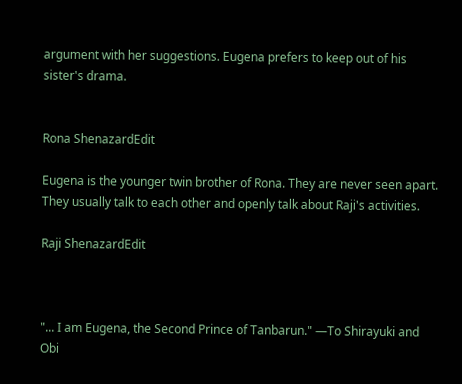argument with her suggestions. Eugena prefers to keep out of his sister's drama.


Rona ShenazardEdit

Eugena is the younger twin brother of Rona. They are never seen apart. They usually talk to each other and openly talk about Raji's activities.

Raji ShenazardEdit



"... I am Eugena, the Second Prince of Tanbarun." —To Shirayuki and Obi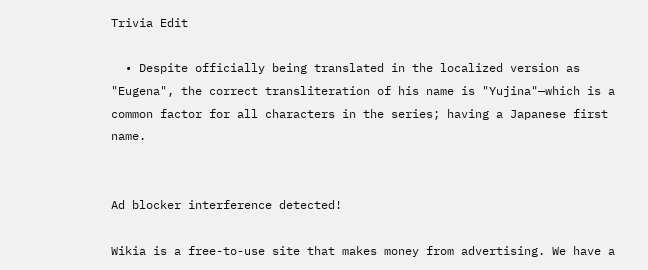Trivia Edit

  • Despite officially being translated in the localized version as "Eugena", the correct transliteration of his name is "Yujina"—which is a common factor for all characters in the series; having a Japanese first name.


Ad blocker interference detected!

Wikia is a free-to-use site that makes money from advertising. We have a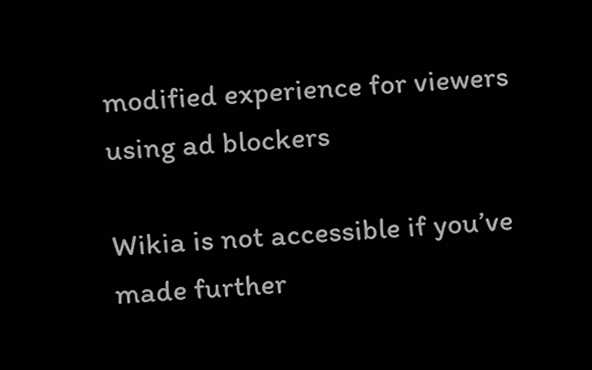modified experience for viewers using ad blockers

Wikia is not accessible if you’ve made further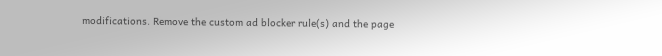modifications. Remove the custom ad blocker rule(s) and the page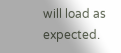will load as expected.